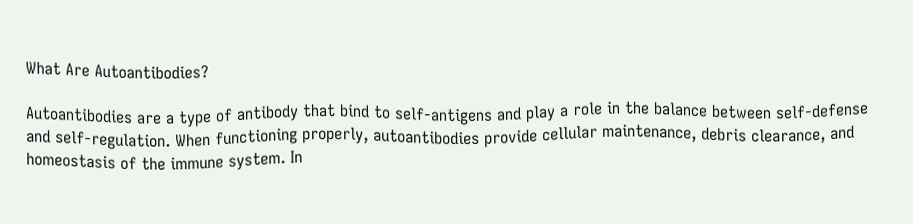What Are Autoantibodies?

Autoantibodies are a type of antibody that bind to self-antigens and play a role in the balance between self-defense and self-regulation. When functioning properly, autoantibodies provide cellular maintenance, debris clearance, and homeostasis of the immune system. In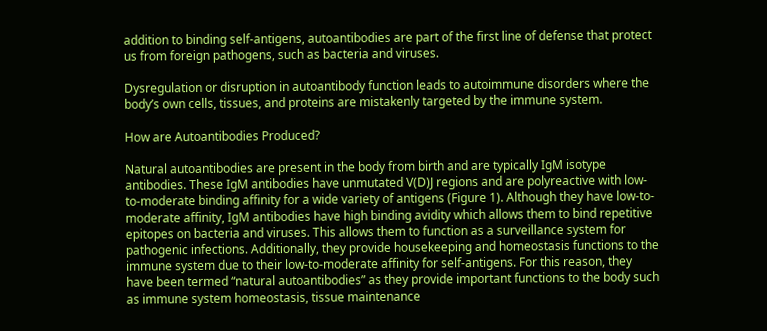addition to binding self-antigens, autoantibodies are part of the first line of defense that protect us from foreign pathogens, such as bacteria and viruses.

Dysregulation or disruption in autoantibody function leads to autoimmune disorders where the body’s own cells, tissues, and proteins are mistakenly targeted by the immune system.

How are Autoantibodies Produced?

Natural autoantibodies are present in the body from birth and are typically IgM isotype antibodies. These IgM antibodies have unmutated V(D)J regions and are polyreactive with low-to-moderate binding affinity for a wide variety of antigens (Figure 1). Although they have low-to-moderate affinity, IgM antibodies have high binding avidity which allows them to bind repetitive epitopes on bacteria and viruses. This allows them to function as a surveillance system for pathogenic infections. Additionally, they provide housekeeping and homeostasis functions to the immune system due to their low-to-moderate affinity for self-antigens. For this reason, they have been termed “natural autoantibodies” as they provide important functions to the body such as immune system homeostasis, tissue maintenance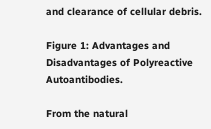and clearance of cellular debris.

Figure 1: Advantages and Disadvantages of Polyreactive Autoantibodies.

From the natural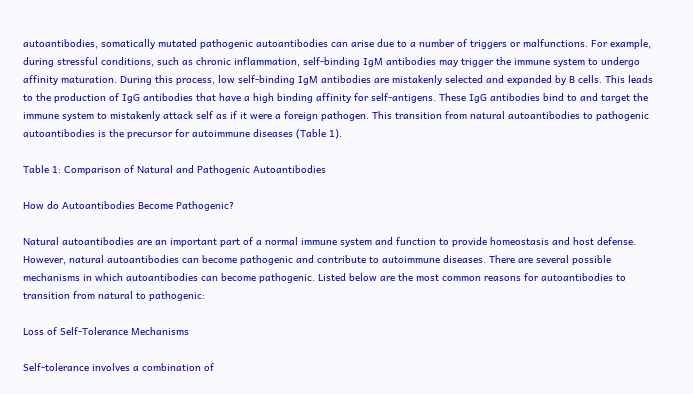autoantibodies, somatically mutated pathogenic autoantibodies can arise due to a number of triggers or malfunctions. For example, during stressful conditions, such as chronic inflammation, self-binding IgM antibodies may trigger the immune system to undergo affinity maturation. During this process, low self-binding IgM antibodies are mistakenly selected and expanded by B cells. This leads to the production of IgG antibodies that have a high binding affinity for self-antigens. These IgG antibodies bind to and target the immune system to mistakenly attack self as if it were a foreign pathogen. This transition from natural autoantibodies to pathogenic autoantibodies is the precursor for autoimmune diseases (Table 1).

Table 1: Comparison of Natural and Pathogenic Autoantibodies

How do Autoantibodies Become Pathogenic?

Natural autoantibodies are an important part of a normal immune system and function to provide homeostasis and host defense. However, natural autoantibodies can become pathogenic and contribute to autoimmune diseases. There are several possible mechanisms in which autoantibodies can become pathogenic. Listed below are the most common reasons for autoantibodies to transition from natural to pathogenic:

Loss of Self-Tolerance Mechanisms

Self-tolerance involves a combination of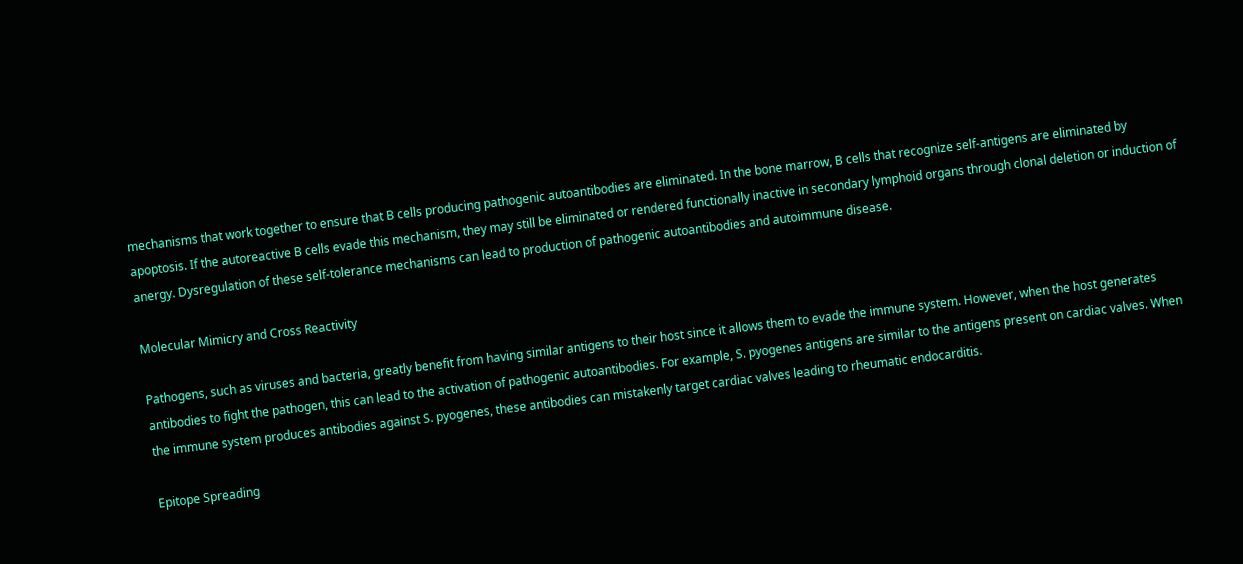mechanisms that work together to ensure that B cells producing pathogenic autoantibodies are eliminated. In the bone marrow, B cells that recognize self-antigens are eliminated by apoptosis. If the autoreactive B cells evade this mechanism, they may still be eliminated or rendered functionally inactive in secondary lymphoid organs through clonal deletion or induction of anergy. Dysregulation of these self-tolerance mechanisms can lead to production of pathogenic autoantibodies and autoimmune disease.

Molecular Mimicry and Cross Reactivity

Pathogens, such as viruses and bacteria, greatly benefit from having similar antigens to their host since it allows them to evade the immune system. However, when the host generates antibodies to fight the pathogen, this can lead to the activation of pathogenic autoantibodies. For example, S. pyogenes antigens are similar to the antigens present on cardiac valves. When the immune system produces antibodies against S. pyogenes, these antibodies can mistakenly target cardiac valves leading to rheumatic endocarditis.

Epitope Spreading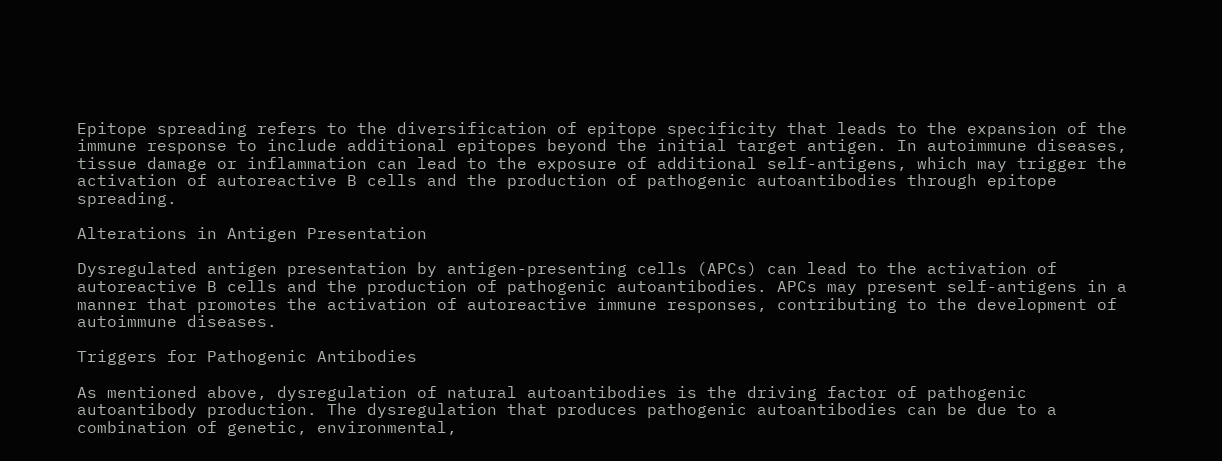Epitope spreading refers to the diversification of epitope specificity that leads to the expansion of the immune response to include additional epitopes beyond the initial target antigen. In autoimmune diseases, tissue damage or inflammation can lead to the exposure of additional self-antigens, which may trigger the activation of autoreactive B cells and the production of pathogenic autoantibodies through epitope spreading.

Alterations in Antigen Presentation

Dysregulated antigen presentation by antigen-presenting cells (APCs) can lead to the activation of autoreactive B cells and the production of pathogenic autoantibodies. APCs may present self-antigens in a manner that promotes the activation of autoreactive immune responses, contributing to the development of autoimmune diseases.

Triggers for Pathogenic Antibodies

As mentioned above, dysregulation of natural autoantibodies is the driving factor of pathogenic autoantibody production. The dysregulation that produces pathogenic autoantibodies can be due to a combination of genetic, environmental,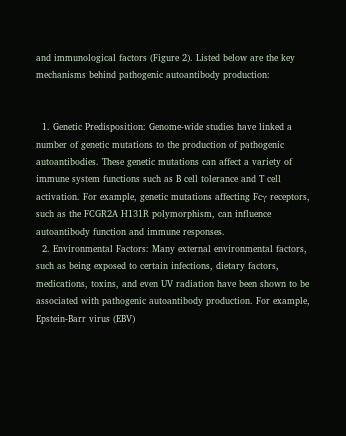and immunological factors (Figure 2). Listed below are the key mechanisms behind pathogenic autoantibody production:


  1. Genetic Predisposition: Genome-wide studies have linked a number of genetic mutations to the production of pathogenic autoantibodies. These genetic mutations can affect a variety of immune system functions such as B cell tolerance and T cell activation. For example, genetic mutations affecting Fcγ receptors, such as the FCGR2A H131R polymorphism, can influence autoantibody function and immune responses.
  2. Environmental Factors: Many external environmental factors, such as being exposed to certain infections, dietary factors, medications, toxins, and even UV radiation have been shown to be associated with pathogenic autoantibody production. For example, Epstein-Barr virus (EBV)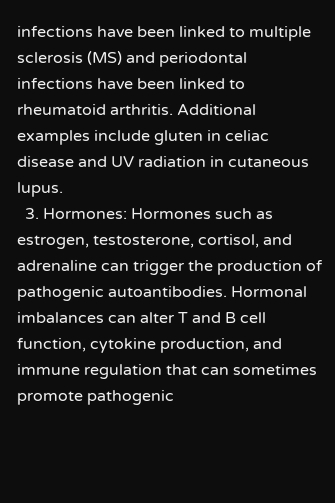infections have been linked to multiple sclerosis (MS) and periodontal infections have been linked to rheumatoid arthritis. Additional examples include gluten in celiac disease and UV radiation in cutaneous lupus.
  3. Hormones: Hormones such as estrogen, testosterone, cortisol, and adrenaline can trigger the production of pathogenic autoantibodies. Hormonal imbalances can alter T and B cell function, cytokine production, and immune regulation that can sometimes promote pathogenic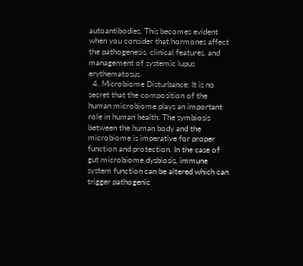autoantibodies. This becomes evident when you consider that hormones affect the pathogenesis, clinical features, and management of systemic lupus erythematosus.
  4. Microbiome Disturbance: It is no secret that the composition of the human microbiome plays an important role in human health. The symbiosis between the human body and the microbiome is imperative for proper function and protection. In the case of gut microbiome dysbiosis, immune system function can be altered which can trigger pathogenic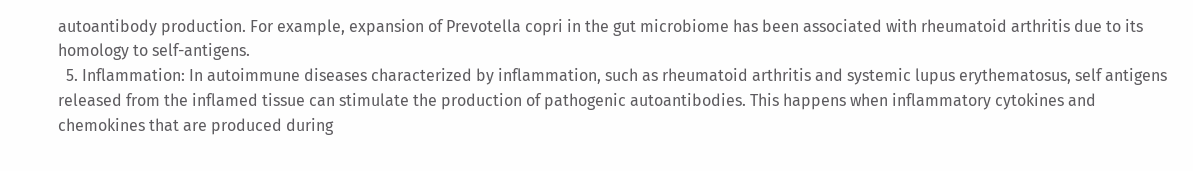autoantibody production. For example, expansion of Prevotella copri in the gut microbiome has been associated with rheumatoid arthritis due to its homology to self-antigens.
  5. Inflammation: In autoimmune diseases characterized by inflammation, such as rheumatoid arthritis and systemic lupus erythematosus, self antigens released from the inflamed tissue can stimulate the production of pathogenic autoantibodies. This happens when inflammatory cytokines and chemokines that are produced during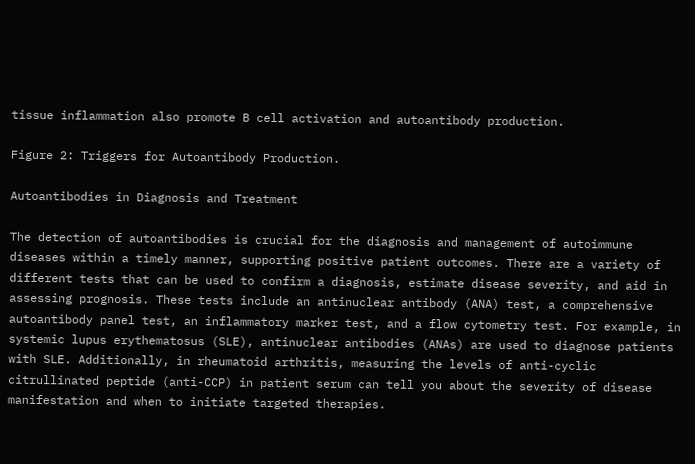tissue inflammation also promote B cell activation and autoantibody production.

Figure 2: Triggers for Autoantibody Production.

Autoantibodies in Diagnosis and Treatment

The detection of autoantibodies is crucial for the diagnosis and management of autoimmune diseases within a timely manner, supporting positive patient outcomes. There are a variety of different tests that can be used to confirm a diagnosis, estimate disease severity, and aid in assessing prognosis. These tests include an antinuclear antibody (ANA) test, a comprehensive autoantibody panel test, an inflammatory marker test, and a flow cytometry test. For example, in systemic lupus erythematosus (SLE), antinuclear antibodies (ANAs) are used to diagnose patients with SLE. Additionally, in rheumatoid arthritis, measuring the levels of anti-cyclic citrullinated peptide (anti-CCP) in patient serum can tell you about the severity of disease manifestation and when to initiate targeted therapies.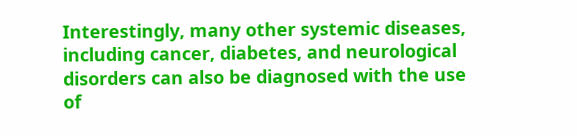Interestingly, many other systemic diseases, including cancer, diabetes, and neurological disorders can also be diagnosed with the use of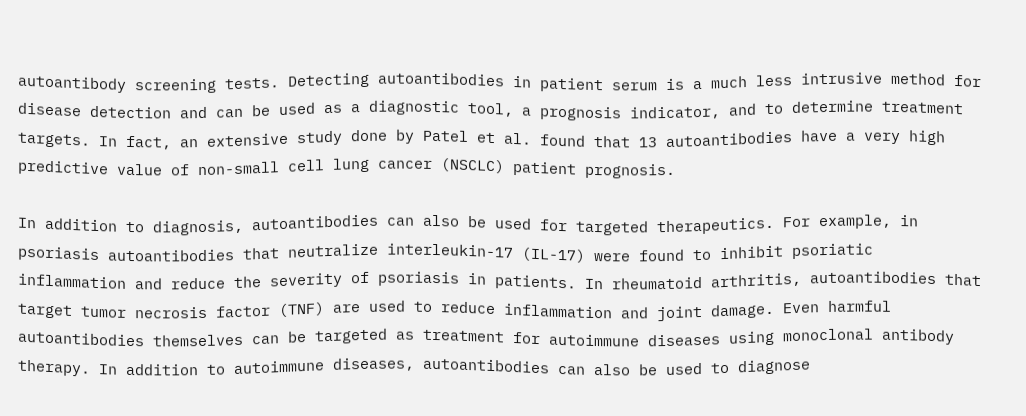autoantibody screening tests. Detecting autoantibodies in patient serum is a much less intrusive method for disease detection and can be used as a diagnostic tool, a prognosis indicator, and to determine treatment targets. In fact, an extensive study done by Patel et al. found that 13 autoantibodies have a very high predictive value of non-small cell lung cancer (NSCLC) patient prognosis.

In addition to diagnosis, autoantibodies can also be used for targeted therapeutics. For example, in psoriasis autoantibodies that neutralize interleukin-17 (IL-17) were found to inhibit psoriatic inflammation and reduce the severity of psoriasis in patients. In rheumatoid arthritis, autoantibodies that target tumor necrosis factor (TNF) are used to reduce inflammation and joint damage. Even harmful autoantibodies themselves can be targeted as treatment for autoimmune diseases using monoclonal antibody therapy. In addition to autoimmune diseases, autoantibodies can also be used to diagnose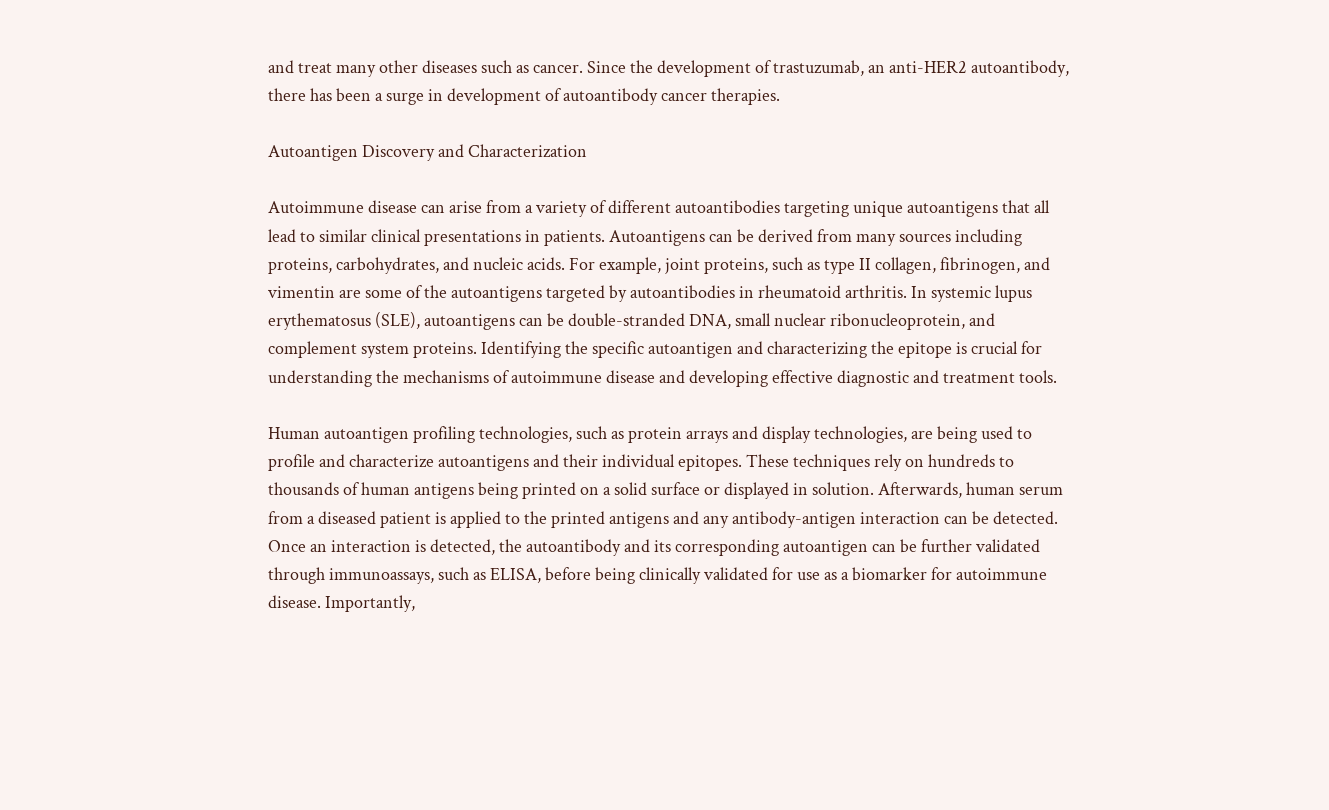and treat many other diseases such as cancer. Since the development of trastuzumab, an anti-HER2 autoantibody, there has been a surge in development of autoantibody cancer therapies.

Autoantigen Discovery and Characterization

Autoimmune disease can arise from a variety of different autoantibodies targeting unique autoantigens that all lead to similar clinical presentations in patients. Autoantigens can be derived from many sources including proteins, carbohydrates, and nucleic acids. For example, joint proteins, such as type II collagen, fibrinogen, and vimentin are some of the autoantigens targeted by autoantibodies in rheumatoid arthritis. In systemic lupus erythematosus (SLE), autoantigens can be double-stranded DNA, small nuclear ribonucleoprotein, and complement system proteins. Identifying the specific autoantigen and characterizing the epitope is crucial for understanding the mechanisms of autoimmune disease and developing effective diagnostic and treatment tools.

Human autoantigen profiling technologies, such as protein arrays and display technologies, are being used to profile and characterize autoantigens and their individual epitopes. These techniques rely on hundreds to thousands of human antigens being printed on a solid surface or displayed in solution. Afterwards, human serum from a diseased patient is applied to the printed antigens and any antibody-antigen interaction can be detected. Once an interaction is detected, the autoantibody and its corresponding autoantigen can be further validated through immunoassays, such as ELISA, before being clinically validated for use as a biomarker for autoimmune disease. Importantly,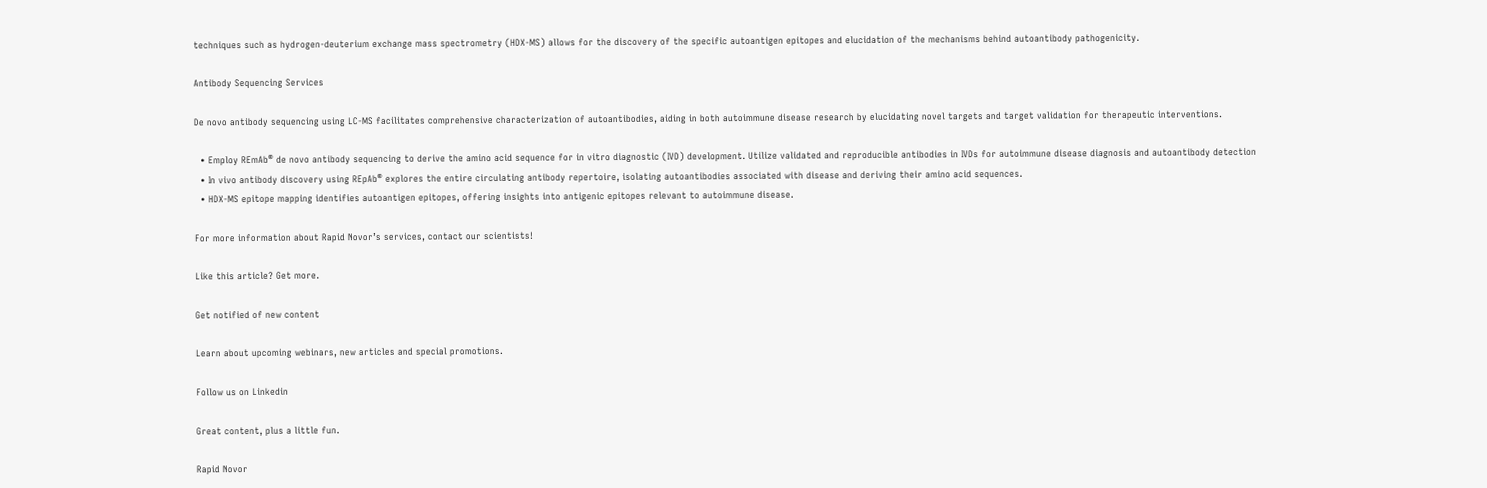techniques such as hydrogen-deuterium exchange mass spectrometry (HDX-MS) allows for the discovery of the specific autoantigen epitopes and elucidation of the mechanisms behind autoantibody pathogenicity.

Antibody Sequencing Services

De novo antibody sequencing using LC-MS facilitates comprehensive characterization of autoantibodies, aiding in both autoimmune disease research by elucidating novel targets and target validation for therapeutic interventions.

  • Employ REmAb® de novo antibody sequencing to derive the amino acid sequence for in vitro diagnostic (IVD) development. Utilize validated and reproducible antibodies in IVDs for autoimmune disease diagnosis and autoantibody detection
  • In vivo antibody discovery using REpAb® explores the entire circulating antibody repertoire, isolating autoantibodies associated with disease and deriving their amino acid sequences.
  • HDX-MS epitope mapping identifies autoantigen epitopes, offering insights into antigenic epitopes relevant to autoimmune disease.

For more information about Rapid Novor’s services, contact our scientists!

Like this article? Get more.

Get notified of new content

Learn about upcoming webinars, new articles and special promotions.

Follow us on Linkedin

Great content, plus a little fun.

Rapid Novor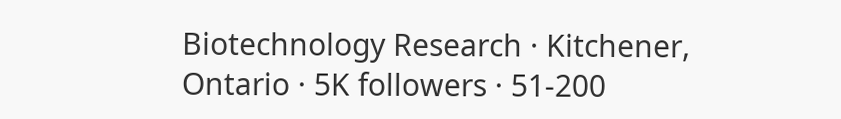Biotechnology Research · Kitchener, Ontario · 5K followers · 51-200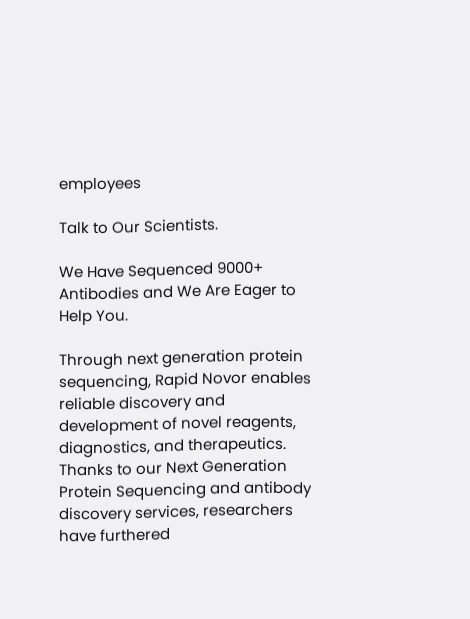employees

Talk to Our Scientists.

We Have Sequenced 9000+ Antibodies and We Are Eager to Help You.

Through next generation protein sequencing, Rapid Novor enables reliable discovery and development of novel reagents, diagnostics, and therapeutics. Thanks to our Next Generation Protein Sequencing and antibody discovery services, researchers have furthered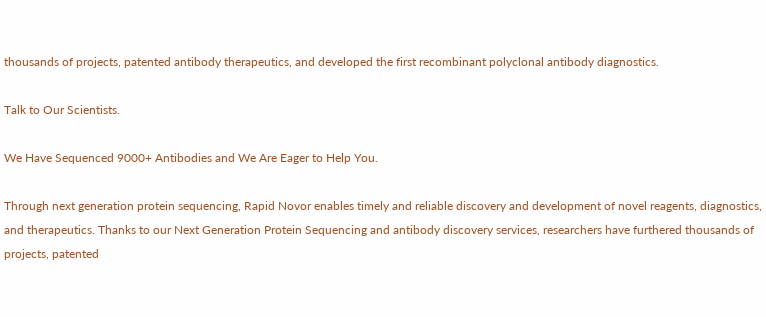thousands of projects, patented antibody therapeutics, and developed the first recombinant polyclonal antibody diagnostics.

Talk to Our Scientists.

We Have Sequenced 9000+ Antibodies and We Are Eager to Help You.

Through next generation protein sequencing, Rapid Novor enables timely and reliable discovery and development of novel reagents, diagnostics, and therapeutics. Thanks to our Next Generation Protein Sequencing and antibody discovery services, researchers have furthered thousands of projects, patented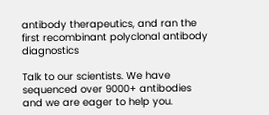antibody therapeutics, and ran the first recombinant polyclonal antibody diagnostics

Talk to our scientists. We have sequenced over 9000+ antibodies and we are eager to help you.